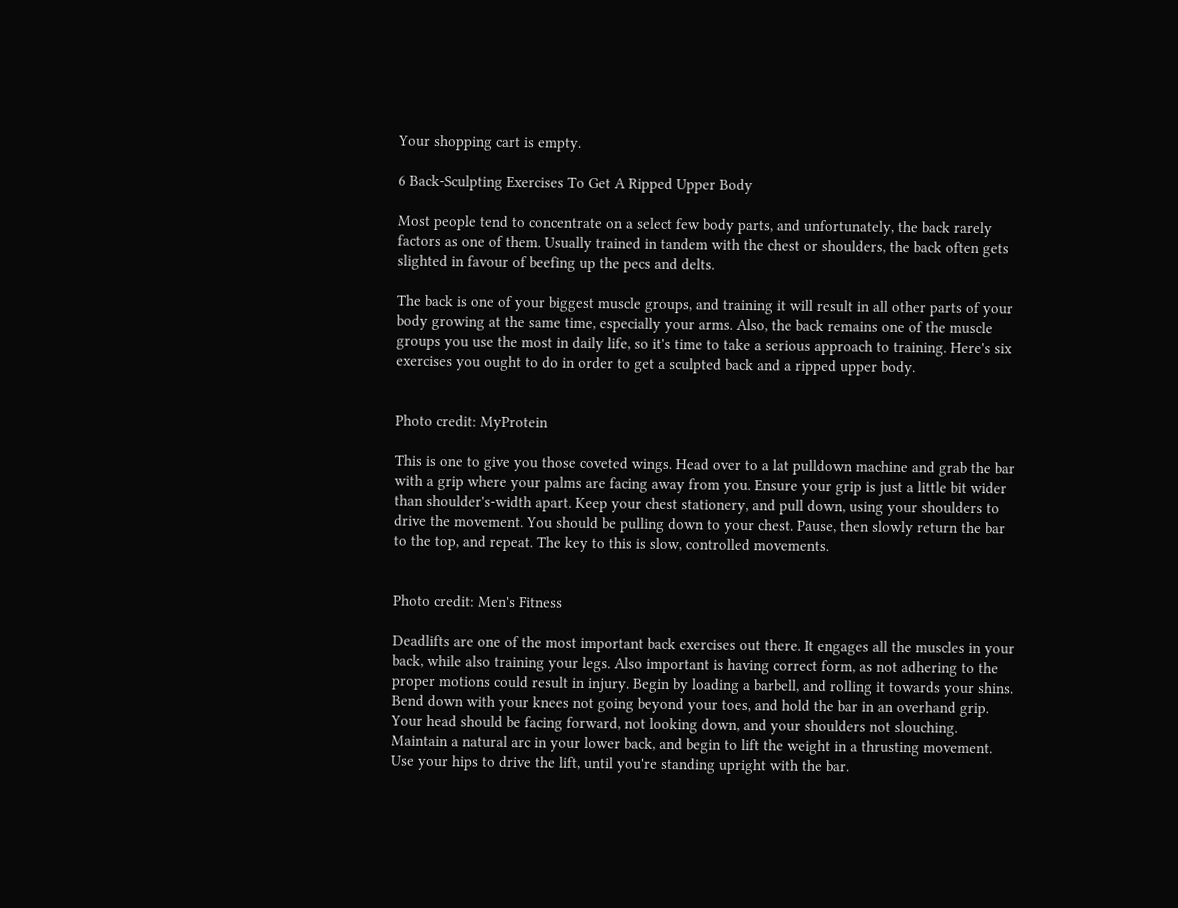Your shopping cart is empty.

6 Back-Sculpting Exercises To Get A Ripped Upper Body

Most people tend to concentrate on a select few body parts, and unfortunately, the back rarely factors as one of them. Usually trained in tandem with the chest or shoulders, the back often gets slighted in favour of beefing up the pecs and delts.

The back is one of your biggest muscle groups, and training it will result in all other parts of your body growing at the same time, especially your arms. Also, the back remains one of the muscle groups you use the most in daily life, so it's time to take a serious approach to training. Here's six exercises you ought to do in order to get a sculpted back and a ripped upper body.


Photo credit: MyProtein

This is one to give you those coveted wings. Head over to a lat pulldown machine and grab the bar with a grip where your palms are facing away from you. Ensure your grip is just a little bit wider than shoulder's-width apart. Keep your chest stationery, and pull down, using your shoulders to drive the movement. You should be pulling down to your chest. Pause, then slowly return the bar to the top, and repeat. The key to this is slow, controlled movements.


Photo credit: Men's Fitness

Deadlifts are one of the most important back exercises out there. It engages all the muscles in your back, while also training your legs. Also important is having correct form, as not adhering to the proper motions could result in injury. Begin by loading a barbell, and rolling it towards your shins. Bend down with your knees not going beyond your toes, and hold the bar in an overhand grip. Your head should be facing forward, not looking down, and your shoulders not slouching. Maintain a natural arc in your lower back, and begin to lift the weight in a thrusting movement. Use your hips to drive the lift, until you're standing upright with the bar.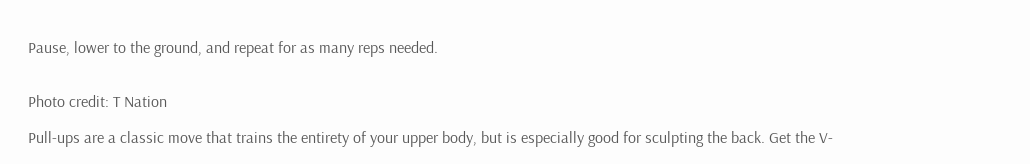Pause, lower to the ground, and repeat for as many reps needed.


Photo credit: T Nation

Pull-ups are a classic move that trains the entirety of your upper body, but is especially good for sculpting the back. Get the V-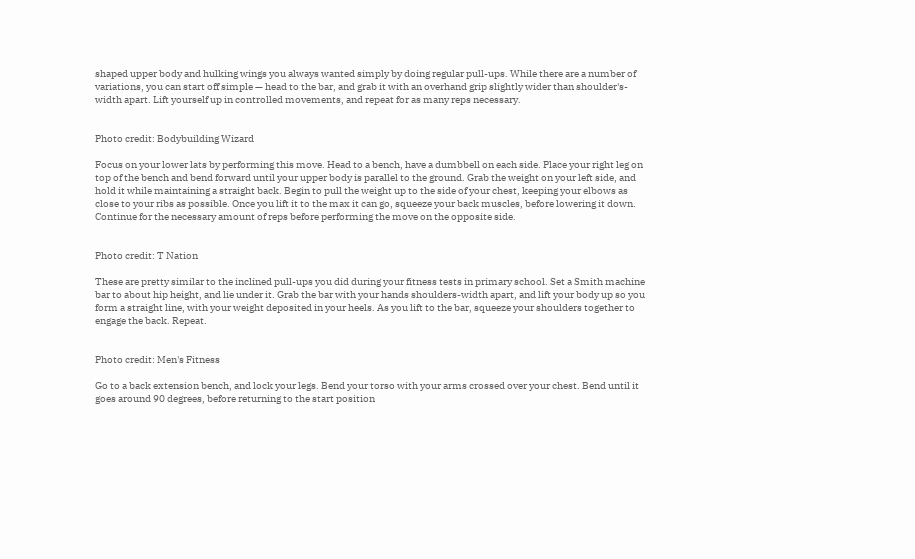shaped upper body and hulking wings you always wanted simply by doing regular pull-ups. While there are a number of variations, you can start off simple — head to the bar, and grab it with an overhand grip slightly wider than shoulder's-width apart. Lift yourself up in controlled movements, and repeat for as many reps necessary.


Photo credit: Bodybuilding Wizard

Focus on your lower lats by performing this move. Head to a bench, have a dumbbell on each side. Place your right leg on top of the bench and bend forward until your upper body is parallel to the ground. Grab the weight on your left side, and hold it while maintaining a straight back. Begin to pull the weight up to the side of your chest, keeping your elbows as close to your ribs as possible. Once you lift it to the max it can go, squeeze your back muscles, before lowering it down. Continue for the necessary amount of reps before performing the move on the opposite side.


Photo credit: T Nation

These are pretty similar to the inclined pull-ups you did during your fitness tests in primary school. Set a Smith machine bar to about hip height, and lie under it. Grab the bar with your hands shoulders-width apart, and lift your body up so you form a straight line, with your weight deposited in your heels. As you lift to the bar, squeeze your shoulders together to engage the back. Repeat.


Photo credit: Men's Fitness

Go to a back extension bench, and lock your legs. Bend your torso with your arms crossed over your chest. Bend until it goes around 90 degrees, before returning to the start position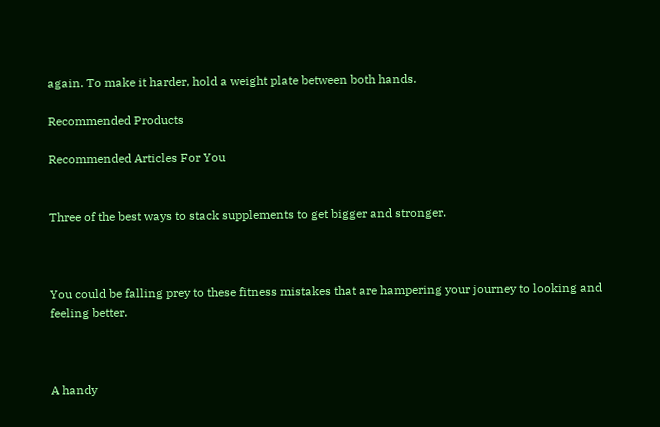again. To make it harder, hold a weight plate between both hands.

Recommended Products

Recommended Articles For You


Three of the best ways to stack supplements to get bigger and stronger.



You could be falling prey to these fitness mistakes that are hampering your journey to looking and feeling better.



A handy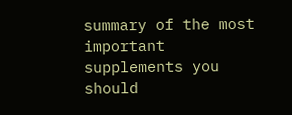summary of the most important supplements you should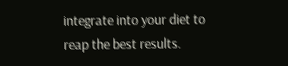integrate into your diet to reap the best results.